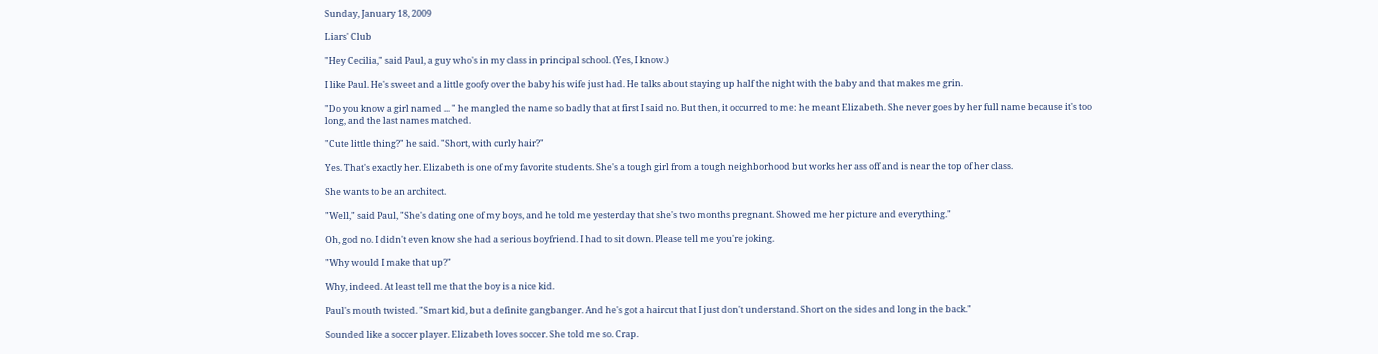Sunday, January 18, 2009

Liars' Club

"Hey Cecilia," said Paul, a guy who's in my class in principal school. (Yes, I know.)

I like Paul. He's sweet and a little goofy over the baby his wife just had. He talks about staying up half the night with the baby and that makes me grin.

"Do you know a girl named ... " he mangled the name so badly that at first I said no. But then, it occurred to me: he meant Elizabeth. She never goes by her full name because it's too long, and the last names matched.

"Cute little thing?" he said. "Short, with curly hair?"

Yes. That's exactly her. Elizabeth is one of my favorite students. She's a tough girl from a tough neighborhood but works her ass off and is near the top of her class.

She wants to be an architect.

"Well," said Paul, "She's dating one of my boys, and he told me yesterday that she's two months pregnant. Showed me her picture and everything."

Oh, god no. I didn't even know she had a serious boyfriend. I had to sit down. Please tell me you're joking.

"Why would I make that up?"

Why, indeed. At least tell me that the boy is a nice kid.

Paul's mouth twisted. "Smart kid, but a definite gangbanger. And he's got a haircut that I just don't understand. Short on the sides and long in the back."

Sounded like a soccer player. Elizabeth loves soccer. She told me so. Crap.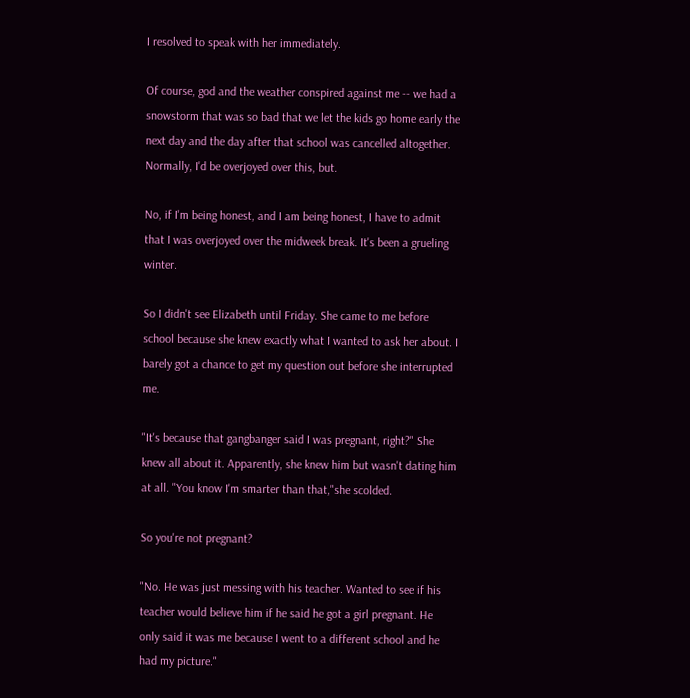I resolved to speak with her immediately.

Of course, god and the weather conspired against me -- we had a snowstorm that was so bad that we let the kids go home early the next day and the day after that school was cancelled altogether. Normally, I'd be overjoyed over this, but.

No, if I'm being honest, and I am being honest, I have to admit that I was overjoyed over the midweek break. It's been a grueling winter.

So I didn't see Elizabeth until Friday. She came to me before school because she knew exactly what I wanted to ask her about. I barely got a chance to get my question out before she interrupted me.

"It's because that gangbanger said I was pregnant, right?" She knew all about it. Apparently, she knew him but wasn't dating him at all. "You know I'm smarter than that,"she scolded.

So you're not pregnant?

"No. He was just messing with his teacher. Wanted to see if his teacher would believe him if he said he got a girl pregnant. He only said it was me because I went to a different school and he had my picture."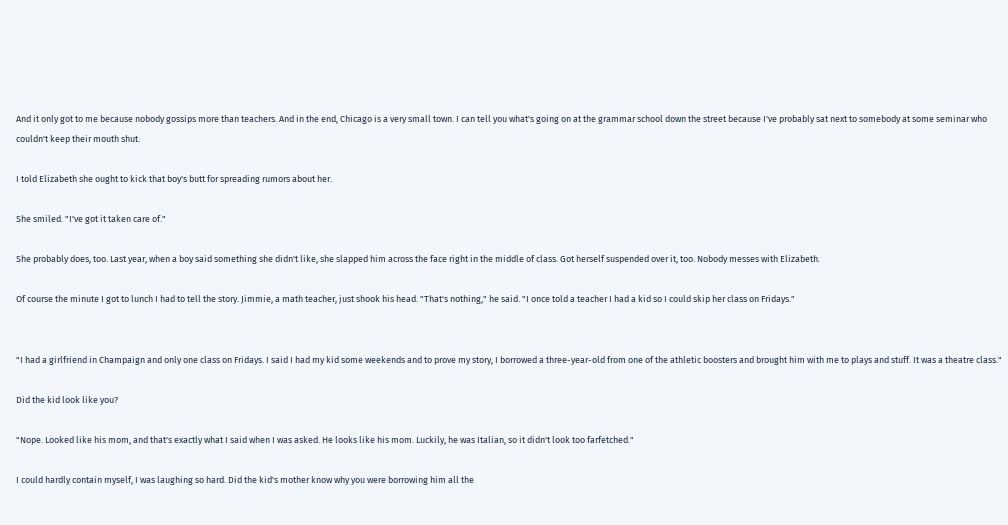And it only got to me because nobody gossips more than teachers. And in the end, Chicago is a very small town. I can tell you what's going on at the grammar school down the street because I've probably sat next to somebody at some seminar who couldn't keep their mouth shut.

I told Elizabeth she ought to kick that boy's butt for spreading rumors about her.

She smiled. "I've got it taken care of."

She probably does, too. Last year, when a boy said something she didn't like, she slapped him across the face right in the middle of class. Got herself suspended over it, too. Nobody messes with Elizabeth.

Of course the minute I got to lunch I had to tell the story. Jimmie, a math teacher, just shook his head. "That's nothing," he said. "I once told a teacher I had a kid so I could skip her class on Fridays."


"I had a girlfriend in Champaign and only one class on Fridays. I said I had my kid some weekends and to prove my story, I borrowed a three-year-old from one of the athletic boosters and brought him with me to plays and stuff. It was a theatre class."

Did the kid look like you?

"Nope. Looked like his mom, and that's exactly what I said when I was asked. He looks like his mom. Luckily, he was Italian, so it didn't look too farfetched."

I could hardly contain myself, I was laughing so hard. Did the kid's mother know why you were borrowing him all the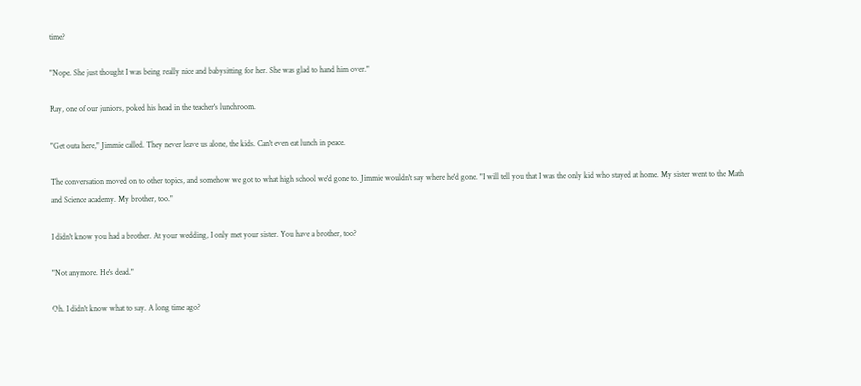time?

"Nope. She just thought I was being really nice and babysitting for her. She was glad to hand him over."

Ray, one of our juniors, poked his head in the teacher's lunchroom.

"Get outa here," Jimmie called. They never leave us alone, the kids. Can't even eat lunch in peace.

The conversation moved on to other topics, and somehow we got to what high school we'd gone to. Jimmie wouldn't say where he'd gone. "I will tell you that I was the only kid who stayed at home. My sister went to the Math and Science academy. My brother, too."

I didn't know you had a brother. At your wedding, I only met your sister. You have a brother, too?

"Not anymore. He's dead."

Oh. I didn't know what to say. A long time ago?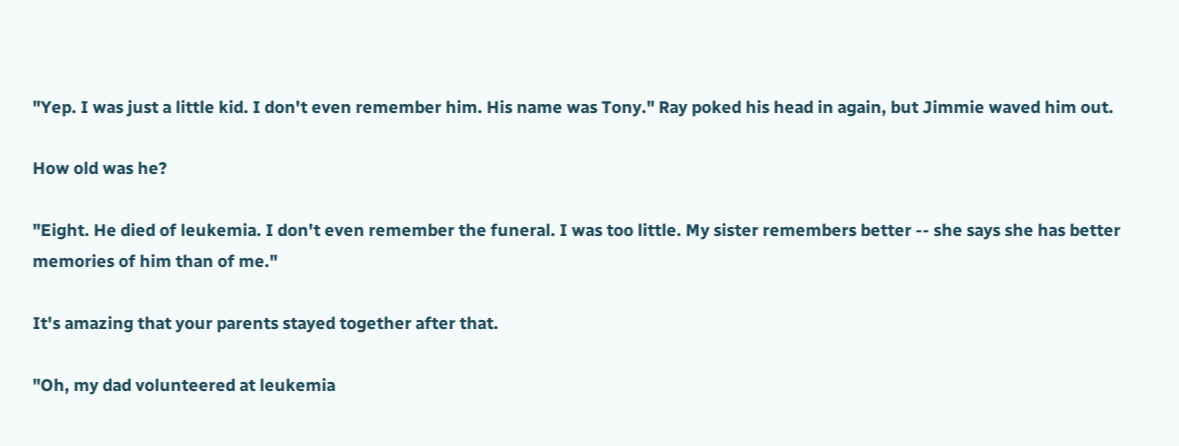"Yep. I was just a little kid. I don't even remember him. His name was Tony." Ray poked his head in again, but Jimmie waved him out.

How old was he?

"Eight. He died of leukemia. I don't even remember the funeral. I was too little. My sister remembers better -- she says she has better memories of him than of me."

It's amazing that your parents stayed together after that.

"Oh, my dad volunteered at leukemia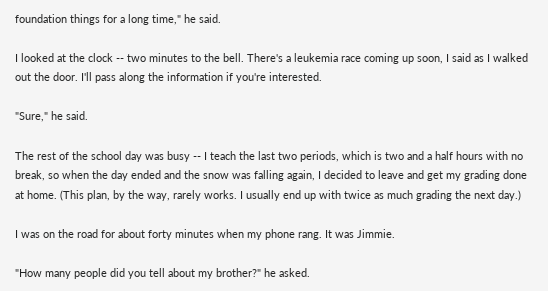foundation things for a long time," he said.

I looked at the clock -- two minutes to the bell. There's a leukemia race coming up soon, I said as I walked out the door. I'll pass along the information if you're interested.

"Sure," he said.

The rest of the school day was busy -- I teach the last two periods, which is two and a half hours with no break, so when the day ended and the snow was falling again, I decided to leave and get my grading done at home. (This plan, by the way, rarely works. I usually end up with twice as much grading the next day.)

I was on the road for about forty minutes when my phone rang. It was Jimmie.

"How many people did you tell about my brother?" he asked.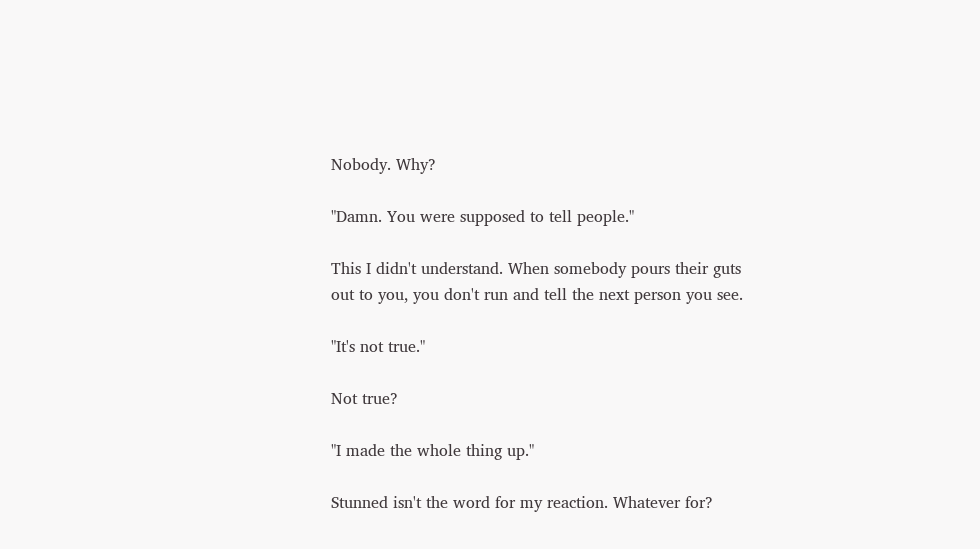Nobody. Why?

"Damn. You were supposed to tell people."

This I didn't understand. When somebody pours their guts out to you, you don't run and tell the next person you see.

"It's not true."

Not true?

"I made the whole thing up."

Stunned isn't the word for my reaction. Whatever for?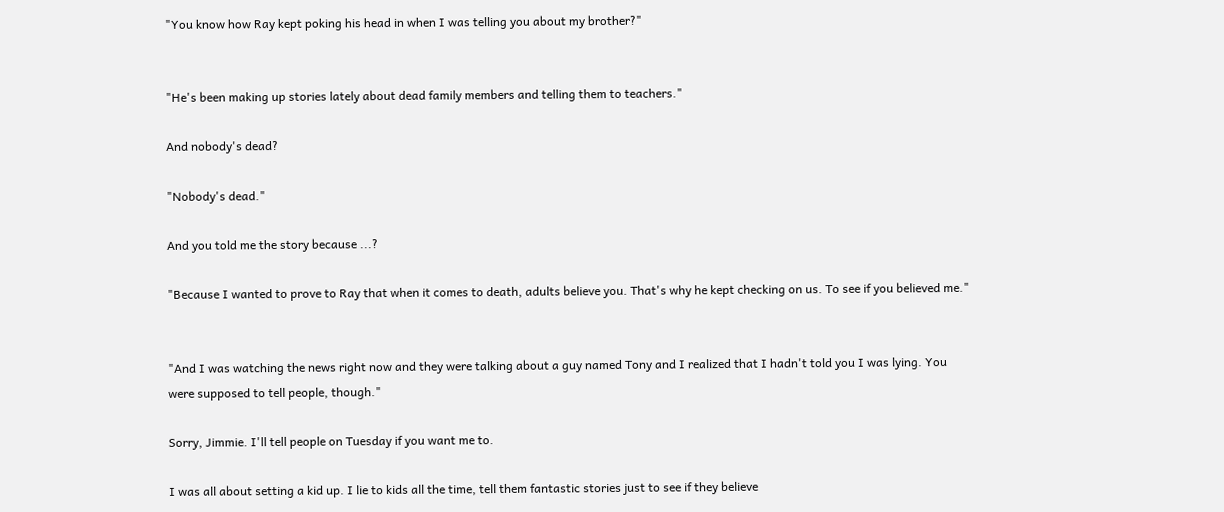"You know how Ray kept poking his head in when I was telling you about my brother?"


"He's been making up stories lately about dead family members and telling them to teachers."

And nobody's dead?

"Nobody's dead."

And you told me the story because ...?

"Because I wanted to prove to Ray that when it comes to death, adults believe you. That's why he kept checking on us. To see if you believed me."


"And I was watching the news right now and they were talking about a guy named Tony and I realized that I hadn't told you I was lying. You were supposed to tell people, though."

Sorry, Jimmie. I'll tell people on Tuesday if you want me to.

I was all about setting a kid up. I lie to kids all the time, tell them fantastic stories just to see if they believe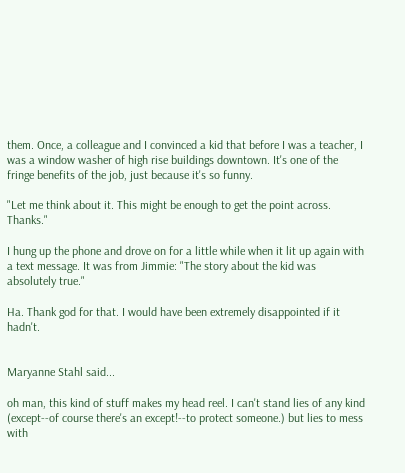them. Once, a colleague and I convinced a kid that before I was a teacher, I was a window washer of high rise buildings downtown. It's one of the fringe benefits of the job, just because it's so funny.

"Let me think about it. This might be enough to get the point across. Thanks."

I hung up the phone and drove on for a little while when it lit up again with a text message. It was from Jimmie: "The story about the kid was absolutely true."

Ha. Thank god for that. I would have been extremely disappointed if it hadn't.


Maryanne Stahl said...

oh man, this kind of stuff makes my head reel. I can't stand lies of any kind (except--of course there's an except!--to protect someone.) but lies to mess with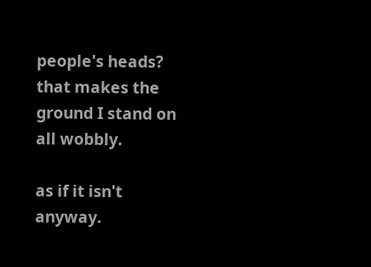people's heads? that makes the ground I stand on all wobbly.

as if it isn't anyway.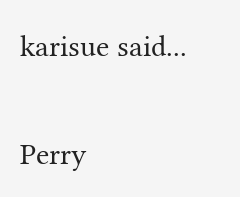karisue said...

Perry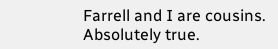Farrell and I are cousins. Absolutely true.